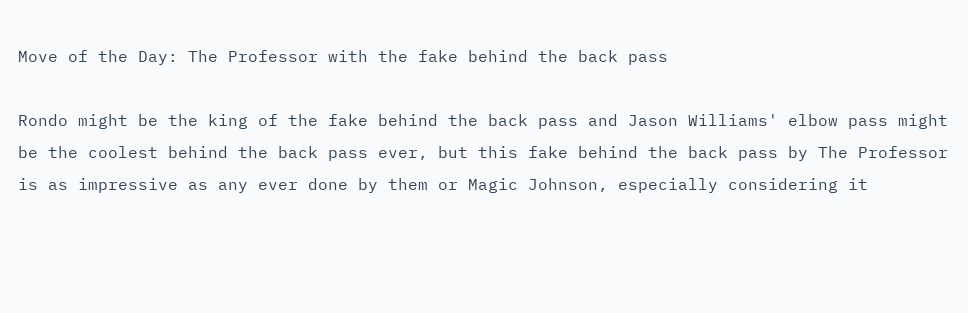Move of the Day: The Professor with the fake behind the back pass

Rondo might be the king of the fake behind the back pass and Jason Williams' elbow pass might be the coolest behind the back pass ever, but this fake behind the back pass by The Professor is as impressive as any ever done by them or Magic Johnson, especially considering it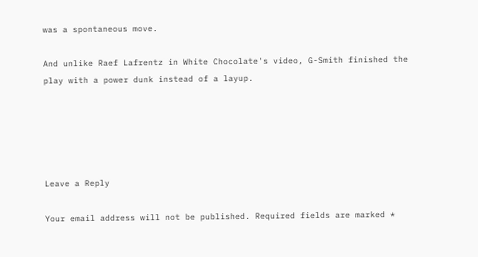was a spontaneous move.

And unlike Raef Lafrentz in White Chocolate's video, G-Smith finished the play with a power dunk instead of a layup.





Leave a Reply

Your email address will not be published. Required fields are marked *